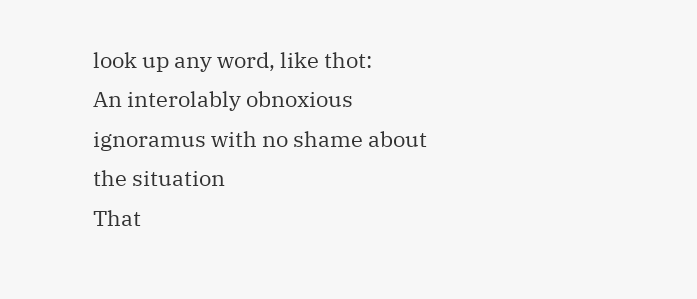look up any word, like thot:
An interolably obnoxious ignoramus with no shame about the situation
That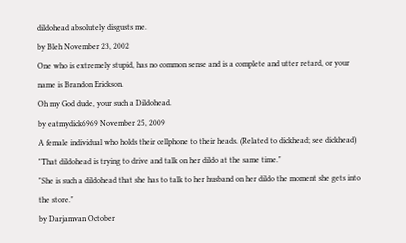dildohead absolutely disgusts me.
by Bleh November 23, 2002
One who is extremely stupid, has no common sense and is a complete and utter retard, or your name is Brandon Erickson.
Oh my God dude, your such a Dildohead.
by eatmydick6969 November 25, 2009
A female individual who holds their cellphone to their heads. (Related to dickhead; see dickhead)
"That dildohead is trying to drive and talk on her dildo at the same time."
"She is such a dildohead that she has to talk to her husband on her dildo the moment she gets into the store."
by Darjamvan October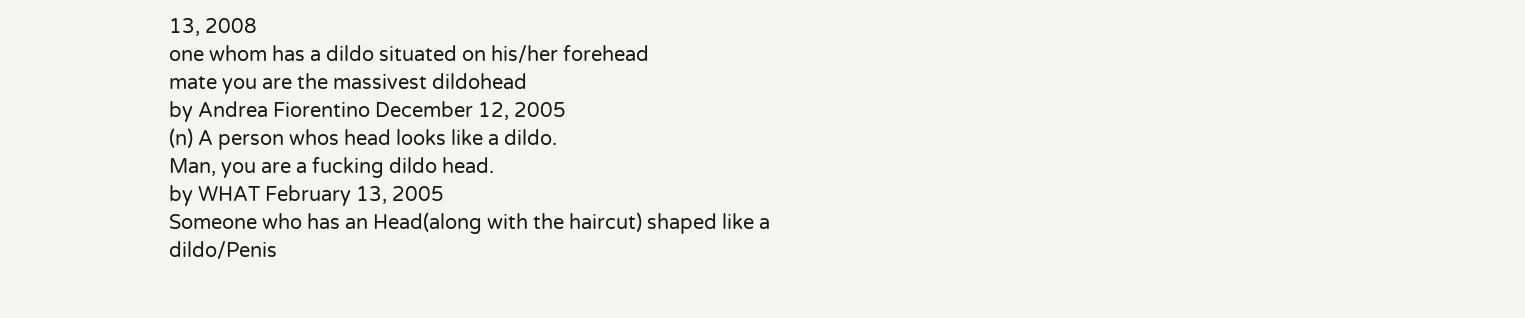13, 2008
one whom has a dildo situated on his/her forehead
mate you are the massivest dildohead
by Andrea Fiorentino December 12, 2005
(n) A person whos head looks like a dildo.
Man, you are a fucking dildo head.
by WHAT February 13, 2005
Someone who has an Head(along with the haircut) shaped like a dildo/Penis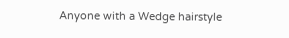Anyone with a Wedge hairstyle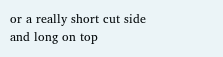or a really short cut side and long on top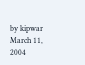by kipwar March 11, 2004